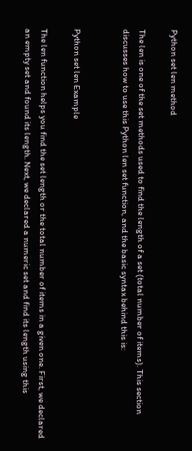Python set len method

The len is one of the set methods used to find the length of a set (total number of items). This section discusses how to use this Python len set function, and the basic syntax behind this is:


Python set len Example

The len function helps you find the set length or the total number of items in a given one. First, we declared an empty set and found its length. Next, we declared a numeric set and find its length using this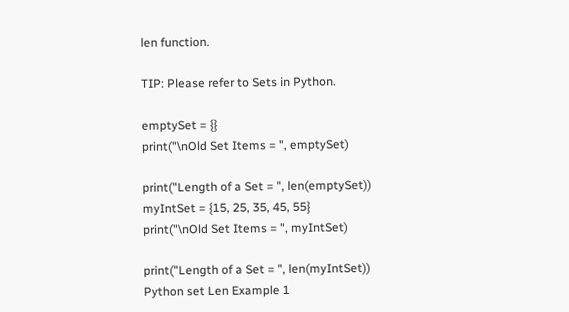len function.

TIP: Please refer to Sets in Python.

emptySet = {}
print("\nOld Set Items = ", emptySet)

print("Length of a Set = ", len(emptySet))
myIntSet = {15, 25, 35, 45, 55}
print("\nOld Set Items = ", myIntSet)

print("Length of a Set = ", len(myIntSet))
Python set Len Example 1